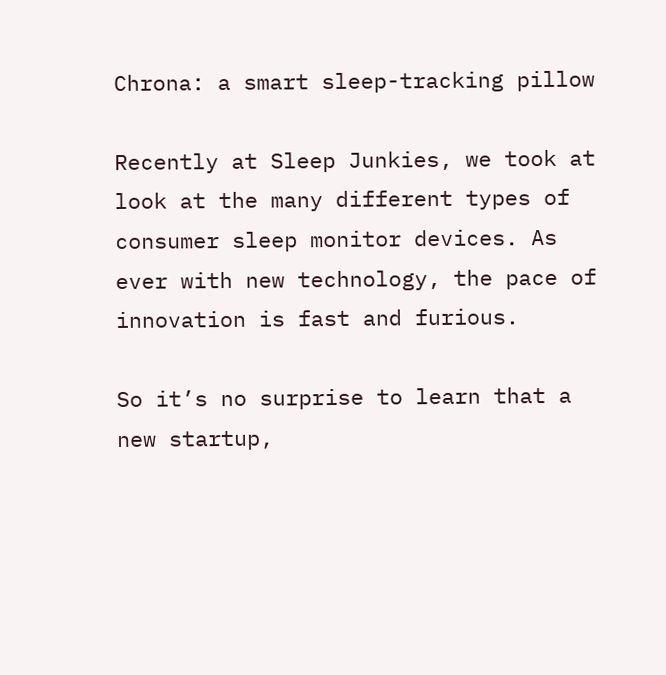Chrona: a smart sleep-tracking pillow

Recently at Sleep Junkies, we took at look at the many different types of consumer sleep monitor devices. As ever with new technology, the pace of innovation is fast and furious.

So it’s no surprise to learn that a new startup,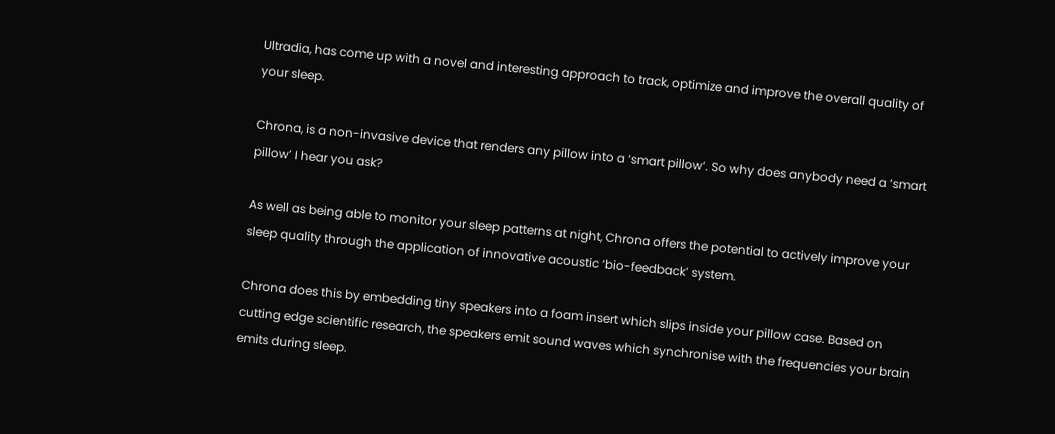Ultradia, has come up with a novel and interesting approach to track, optimize and improve the overall quality of your sleep.

Chrona, is a non-invasive device that renders any pillow into a ‘smart pillow’. So why does anybody need a ‘smart pillow’ I hear you ask?

As well as being able to monitor your sleep patterns at night, Chrona offers the potential to actively improve your sleep quality through the application of innovative acoustic ‘bio-feedback’ system.

Chrona does this by embedding tiny speakers into a foam insert which slips inside your pillow case. Based on cutting edge scientific research, the speakers emit sound waves which synchronise with the frequencies your brain emits during sleep.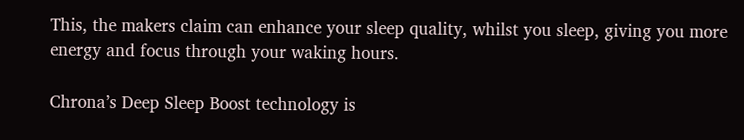This, the makers claim can enhance your sleep quality, whilst you sleep, giving you more energy and focus through your waking hours.

Chrona’s Deep Sleep Boost technology is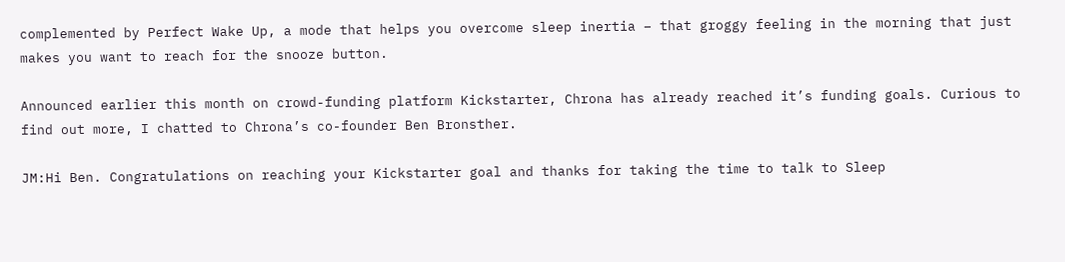complemented by Perfect Wake Up, a mode that helps you overcome sleep inertia – that groggy feeling in the morning that just makes you want to reach for the snooze button.

Announced earlier this month on crowd-funding platform Kickstarter, Chrona has already reached it’s funding goals. Curious to find out more, I chatted to Chrona’s co-founder Ben Bronsther.

JM:Hi Ben. Congratulations on reaching your Kickstarter goal and thanks for taking the time to talk to Sleep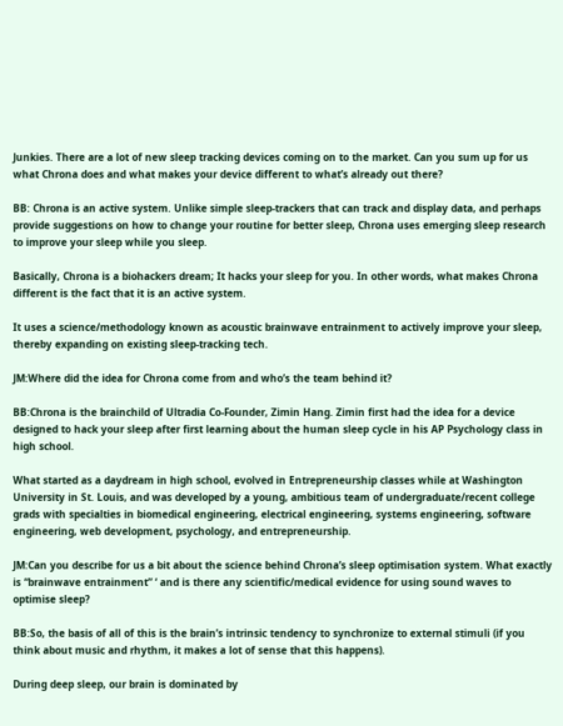Junkies. There are a lot of new sleep tracking devices coming on to the market. Can you sum up for us what Chrona does and what makes your device different to what’s already out there?

BB: Chrona is an active system. Unlike simple sleep-trackers that can track and display data, and perhaps provide suggestions on how to change your routine for better sleep, Chrona uses emerging sleep research to improve your sleep while you sleep.

Basically, Chrona is a biohackers dream; It hacks your sleep for you. In other words, what makes Chrona different is the fact that it is an active system.

It uses a science/methodology known as acoustic brainwave entrainment to actively improve your sleep, thereby expanding on existing sleep-tracking tech.

JM:Where did the idea for Chrona come from and who’s the team behind it?

BB:Chrona is the brainchild of Ultradia Co-Founder, Zimin Hang. Zimin first had the idea for a device designed to hack your sleep after first learning about the human sleep cycle in his AP Psychology class in high school.

What started as a daydream in high school, evolved in Entrepreneurship classes while at Washington University in St. Louis, and was developed by a young, ambitious team of undergraduate/recent college grads with specialties in biomedical engineering, electrical engineering, systems engineering, software engineering, web development, psychology, and entrepreneurship.

JM:Can you describe for us a bit about the science behind Chrona’s sleep optimisation system. What exactly is “brainwave entrainment” ‘ and is there any scientific/medical evidence for using sound waves to optimise sleep?

BB:So, the basis of all of this is the brain’s intrinsic tendency to synchronize to external stimuli (if you think about music and rhythm, it makes a lot of sense that this happens).

During deep sleep, our brain is dominated by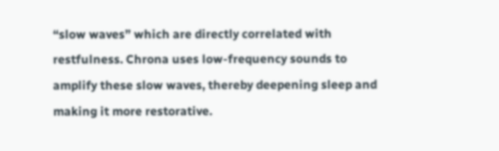“slow waves” which are directly correlated with restfulness. Chrona uses low-frequency sounds to amplify these slow waves, thereby deepening sleep and making it more restorative.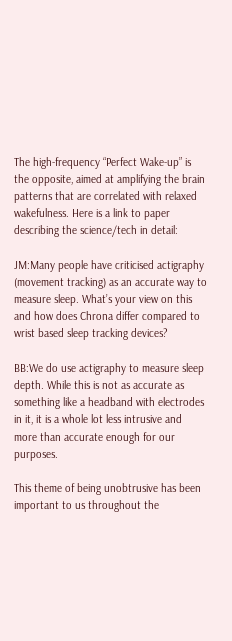The high-frequency “Perfect Wake-up” is the opposite, aimed at amplifying the brain patterns that are correlated with relaxed wakefulness. Here is a link to paper describing the science/tech in detail:

JM:Many people have criticised actigraphy (movement tracking) as an accurate way to measure sleep. What’s your view on this and how does Chrona differ compared to wrist based sleep tracking devices?

BB:We do use actigraphy to measure sleep depth. While this is not as accurate as something like a headband with electrodes in it, it is a whole lot less intrusive and more than accurate enough for our purposes.

This theme of being unobtrusive has been important to us throughout the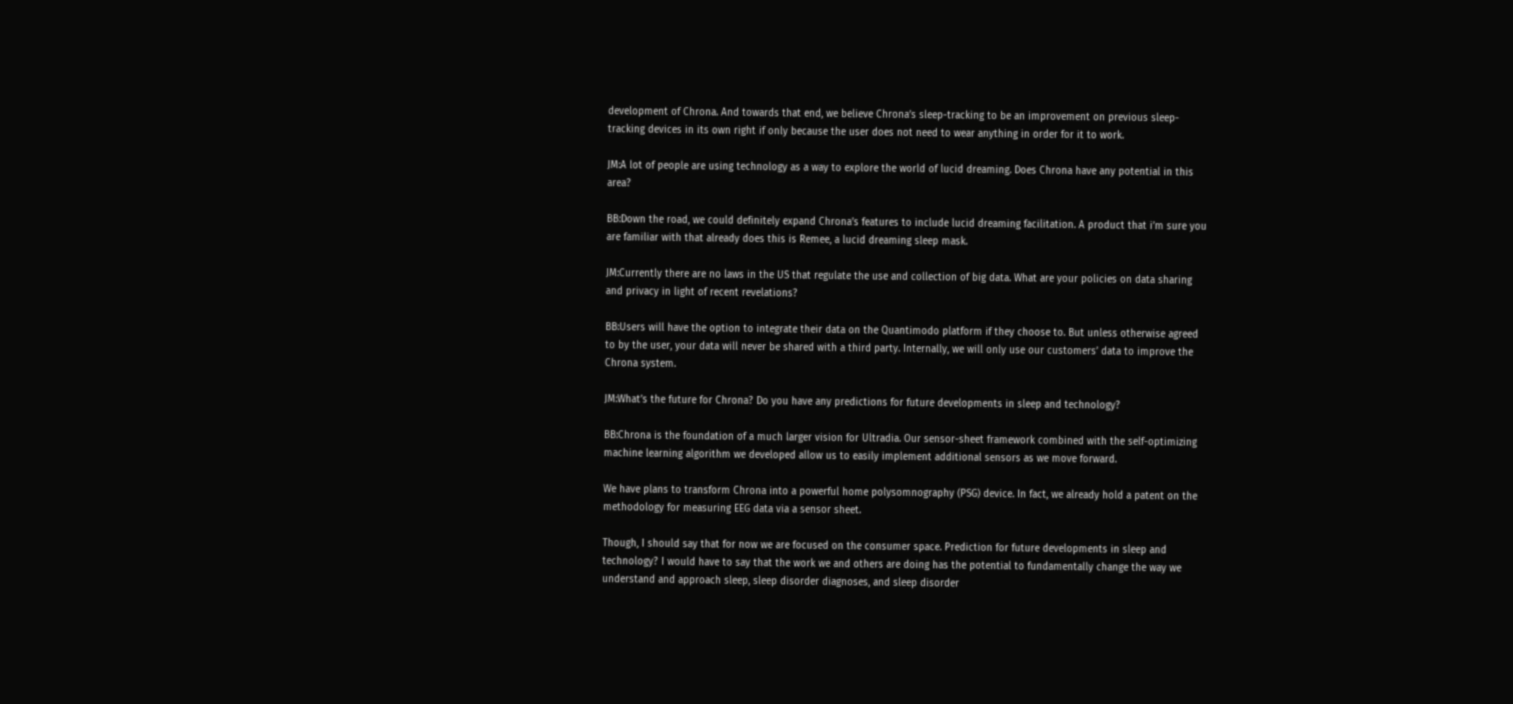development of Chrona. And towards that end, we believe Chrona’s sleep-tracking to be an improvement on previous sleep-tracking devices in its own right if only because the user does not need to wear anything in order for it to work.

JM:A lot of people are using technology as a way to explore the world of lucid dreaming. Does Chrona have any potential in this area?

BB:Down the road, we could definitely expand Chrona’s features to include lucid dreaming facilitation. A product that i’m sure you are familiar with that already does this is Remee, a lucid dreaming sleep mask.

JM:Currently there are no laws in the US that regulate the use and collection of big data. What are your policies on data sharing and privacy in light of recent revelations?

BB:Users will have the option to integrate their data on the Quantimodo platform if they choose to. But unless otherwise agreed to by the user, your data will never be shared with a third party. Internally, we will only use our customers’ data to improve the Chrona system.

JM:What’s the future for Chrona? Do you have any predictions for future developments in sleep and technology?

BB:Chrona is the foundation of a much larger vision for Ultradia. Our sensor-sheet framework combined with the self-optimizing machine learning algorithm we developed allow us to easily implement additional sensors as we move forward.

We have plans to transform Chrona into a powerful home polysomnography (PSG) device. In fact, we already hold a patent on the methodology for measuring EEG data via a sensor sheet.

Though, I should say that for now we are focused on the consumer space. Prediction for future developments in sleep and technology? I would have to say that the work we and others are doing has the potential to fundamentally change the way we understand and approach sleep, sleep disorder diagnoses, and sleep disorder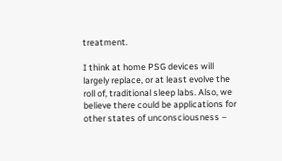treatment.

I think at home PSG devices will largely replace, or at least evolve the roll of, traditional sleep labs. Also, we believe there could be applications for other states of unconsciousness –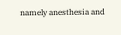namely anesthesia and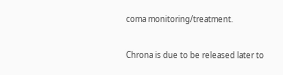coma monitoring/treatment.

Chrona is due to be released later to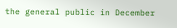the general public in December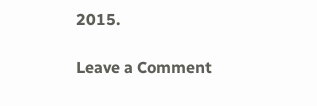2015.

Leave a Comment